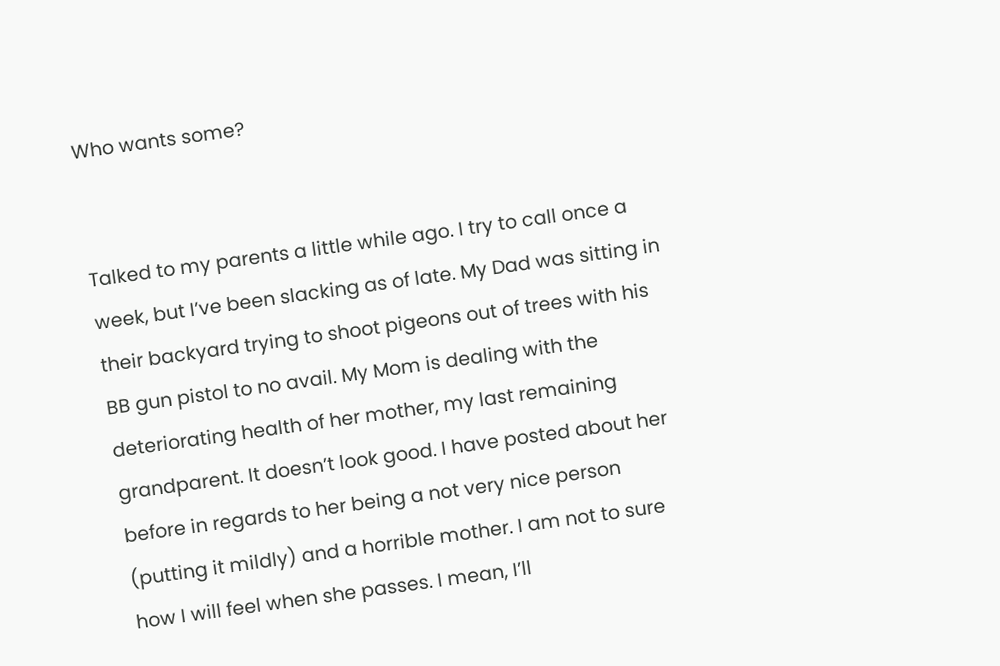Who wants some?


Talked to my parents a little while ago. I try to call once a week, but I’ve been slacking as of late. My Dad was sitting in their backyard trying to shoot pigeons out of trees with his BB gun pistol to no avail. My Mom is dealing with the deteriorating health of her mother, my last remaining grandparent. It doesn’t look good. I have posted about her before in regards to her being a not very nice person (putting it mildly) and a horrible mother. I am not to sure how I will feel when she passes. I mean, I’ll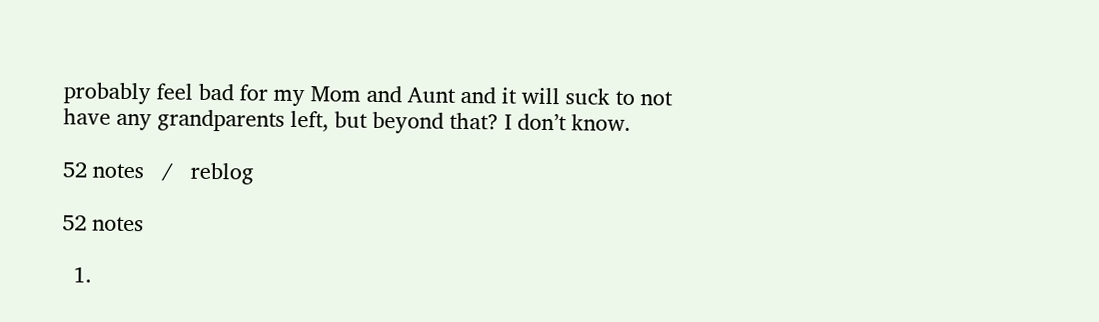probably feel bad for my Mom and Aunt and it will suck to not have any grandparents left, but beyond that? I don’t know.

52 notes   /   reblog

52 notes

  1.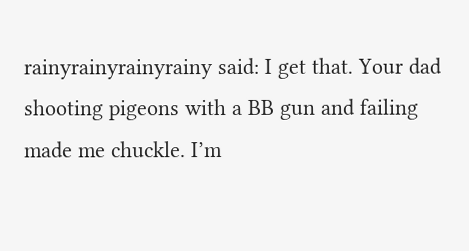rainyrainyrainyrainy said: I get that. Your dad shooting pigeons with a BB gun and failing made me chuckle. I’m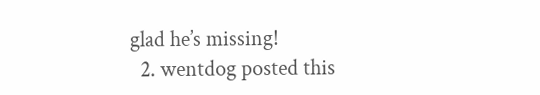glad he’s missing!
  2. wentdog posted this